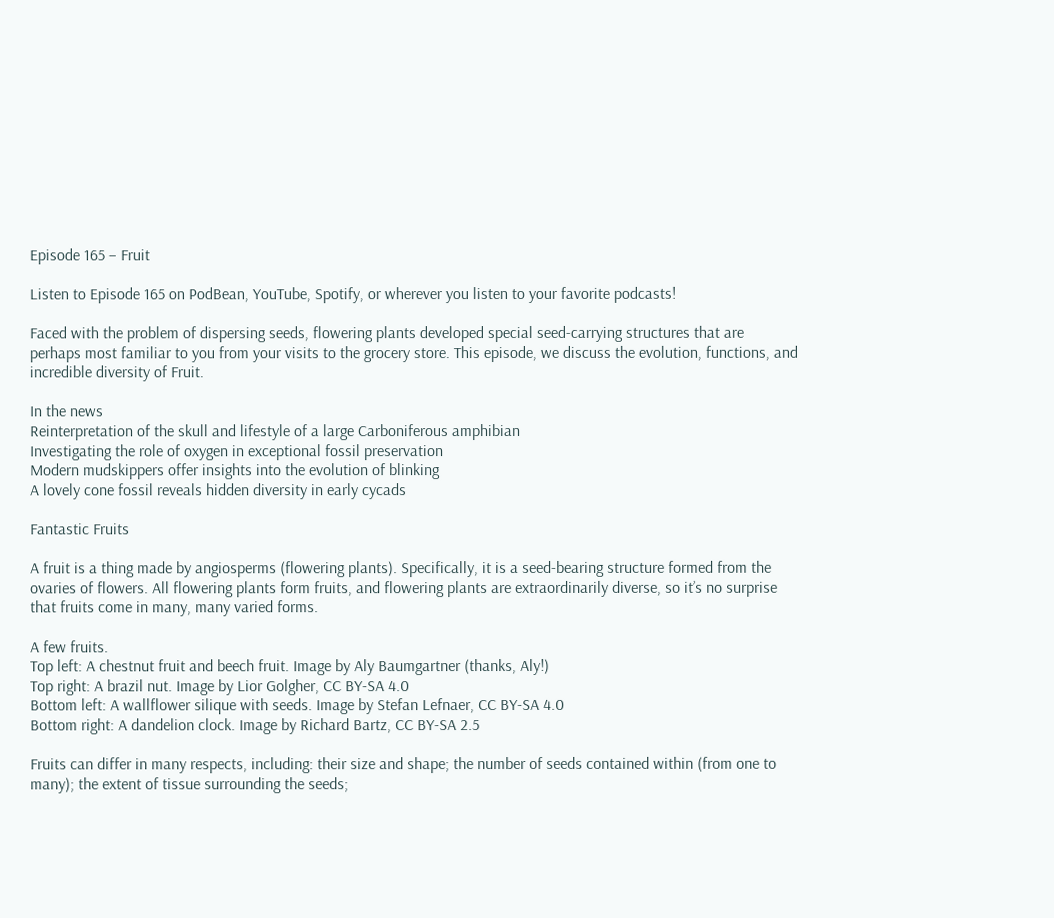Episode 165 – Fruit

Listen to Episode 165 on PodBean, YouTube, Spotify, or wherever you listen to your favorite podcasts!

Faced with the problem of dispersing seeds, flowering plants developed special seed-carrying structures that are perhaps most familiar to you from your visits to the grocery store. This episode, we discuss the evolution, functions, and incredible diversity of Fruit.

In the news
Reinterpretation of the skull and lifestyle of a large Carboniferous amphibian
Investigating the role of oxygen in exceptional fossil preservation
Modern mudskippers offer insights into the evolution of blinking
A lovely cone fossil reveals hidden diversity in early cycads

Fantastic Fruits

A fruit is a thing made by angiosperms (flowering plants). Specifically, it is a seed-bearing structure formed from the ovaries of flowers. All flowering plants form fruits, and flowering plants are extraordinarily diverse, so it’s no surprise that fruits come in many, many varied forms.

A few fruits.
Top left: A chestnut fruit and beech fruit. Image by Aly Baumgartner (thanks, Aly!)
Top right: A brazil nut. Image by Lior Golgher, CC BY-SA 4.0
Bottom left: A wallflower silique with seeds. Image by Stefan Lefnaer, CC BY-SA 4.0
Bottom right: A dandelion clock. Image by Richard Bartz, CC BY-SA 2.5

Fruits can differ in many respects, including: their size and shape; the number of seeds contained within (from one to many); the extent of tissue surrounding the seeds;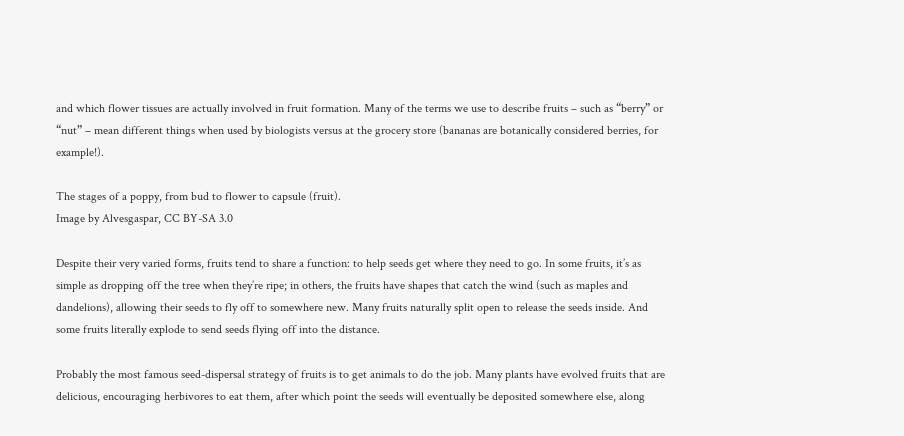and which flower tissues are actually involved in fruit formation. Many of the terms we use to describe fruits – such as “berry” or “nut” – mean different things when used by biologists versus at the grocery store (bananas are botanically considered berries, for example!).

The stages of a poppy, from bud to flower to capsule (fruit).
Image by Alvesgaspar, CC BY-SA 3.0

Despite their very varied forms, fruits tend to share a function: to help seeds get where they need to go. In some fruits, it’s as simple as dropping off the tree when they’re ripe; in others, the fruits have shapes that catch the wind (such as maples and dandelions), allowing their seeds to fly off to somewhere new. Many fruits naturally split open to release the seeds inside. And some fruits literally explode to send seeds flying off into the distance.

Probably the most famous seed-dispersal strategy of fruits is to get animals to do the job. Many plants have evolved fruits that are delicious, encouraging herbivores to eat them, after which point the seeds will eventually be deposited somewhere else, along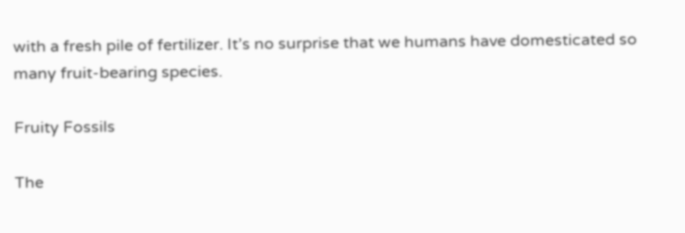with a fresh pile of fertilizer. It’s no surprise that we humans have domesticated so many fruit-bearing species.

Fruity Fossils

The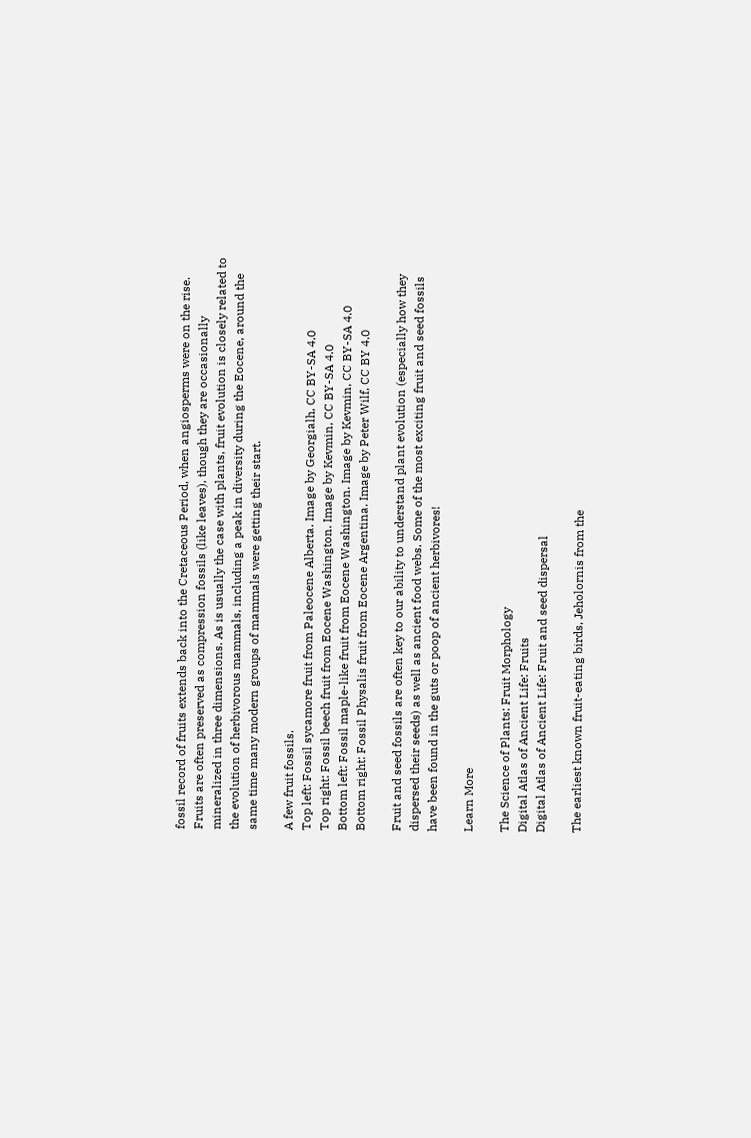fossil record of fruits extends back into the Cretaceous Period, when angiosperms were on the rise. Fruits are often preserved as compression fossils (like leaves), though they are occasionally mineralized in three dimensions. As is usually the case with plants, fruit evolution is closely related to the evolution of herbivorous mammals, including a peak in diversity during the Eocene, around the same time many modern groups of mammals were getting their start.

A few fruit fossils.
Top left: Fossil sycamore fruit from Paleocene Alberta. Image by Georgialh, CC BY-SA 4.0
Top right: Fossil beech fruit from Eocene Washington. Image by Kevmin, CC BY-SA 4.0
Bottom left: Fossil maple-like fruit from Eocene Washington. Image by Kevmin, CC BY-SA 4.0
Bottom right: Fossil Physalis fruit from Eocene Argentina. Image by Peter Wilf, CC BY 4.0

Fruit and seed fossils are often key to our ability to understand plant evolution (especially how they dispersed their seeds) as well as ancient food webs. Some of the most exciting fruit and seed fossils have been found in the guts or poop of ancient herbivores!

Learn More

The Science of Plants: Fruit Morphology
Digital Atlas of Ancient Life: Fruits
Digital Atlas of Ancient Life: Fruit and seed dispersal

The earliest known fruit-eating birds, Jeholornis from the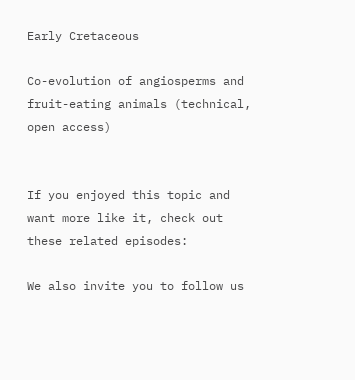Early Cretaceous

Co-evolution of angiosperms and fruit-eating animals (technical, open access)


If you enjoyed this topic and want more like it, check out these related episodes:

We also invite you to follow us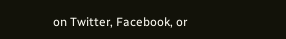on Twitter, Facebook, or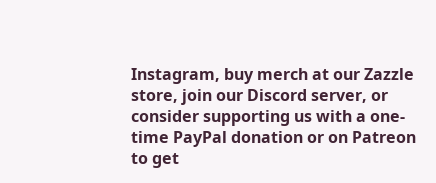Instagram, buy merch at our Zazzle store, join our Discord server, or consider supporting us with a one-time PayPal donation or on Patreon to get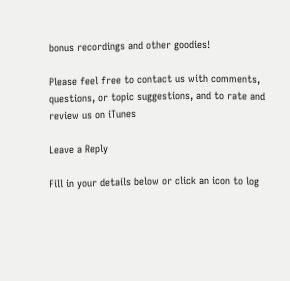bonus recordings and other goodies!

Please feel free to contact us with comments, questions, or topic suggestions, and to rate and review us on iTunes

Leave a Reply

Fill in your details below or click an icon to log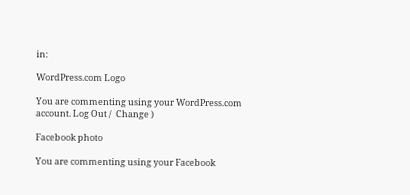in:

WordPress.com Logo

You are commenting using your WordPress.com account. Log Out /  Change )

Facebook photo

You are commenting using your Facebook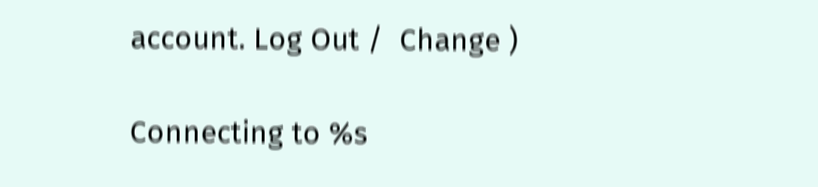account. Log Out /  Change )

Connecting to %s